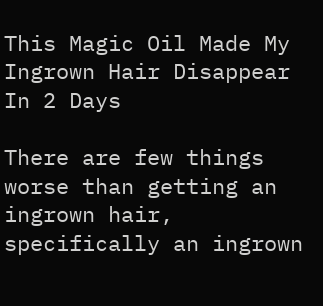This Magic Oil Made My Ingrown Hair Disappear In 2 Days

There are few things worse than getting an ingrown hair, specifically an ingrown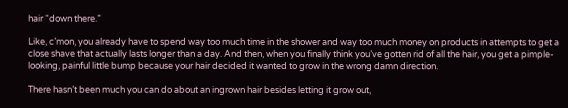hair “down there.”

Like, c’mon, you already have to spend way too much time in the shower and way too much money on products in attempts to get a close shave that actually lasts longer than a day. And then, when you finally think you’ve gotten rid of all the hair, you get a pimple-looking, painful little bump because your hair decided it wanted to grow in the wrong damn direction.

There hasn’t been much you can do about an ingrown hair besides letting it grow out,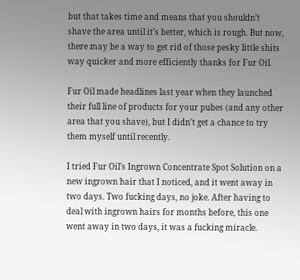but that takes time and means that you shouldn’t shave the area until it’s better, which is rough. But now, there may be a way to get rid of those pesky little shits way quicker and more efficiently thanks for Fur Oil.

Fur Oil made headlines last year when they launched their full line of products for your pubes (and any other area that you shave), but I didn’t get a chance to try them myself until recently.

I tried Fur Oil’s Ingrown Concentrate Spot Solution on a new ingrown hair that I noticed, and it went away in two days. Two fucking days, no joke. After having to deal with ingrown hairs for months before, this one went away in two days, it was a fucking miracle.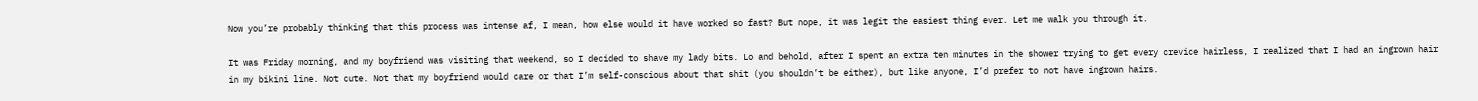Now you’re probably thinking that this process was intense af, I mean, how else would it have worked so fast? But nope, it was legit the easiest thing ever. Let me walk you through it.

It was Friday morning, and my boyfriend was visiting that weekend, so I decided to shave my lady bits. Lo and behold, after I spent an extra ten minutes in the shower trying to get every crevice hairless, I realized that I had an ingrown hair in my bikini line. Not cute. Not that my boyfriend would care or that I’m self-conscious about that shit (you shouldn’t be either), but like anyone, I’d prefer to not have ingrown hairs.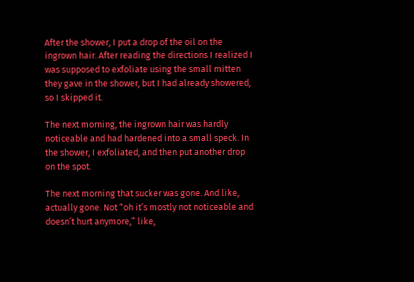After the shower, I put a drop of the oil on the ingrown hair. After reading the directions I realized I was supposed to exfoliate using the small mitten they gave in the shower, but I had already showered, so I skipped it.

The next morning, the ingrown hair was hardly noticeable and had hardened into a small speck. In the shower, I exfoliated, and then put another drop on the spot.

The next morning that sucker was gone. And like, actually gone. Not “oh it’s mostly not noticeable and doesn’t hurt anymore,” like,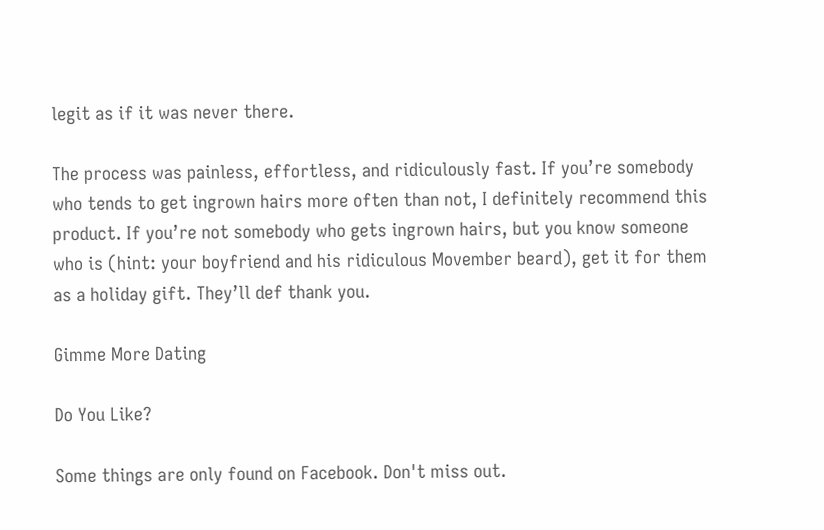legit as if it was never there.

The process was painless, effortless, and ridiculously fast. If you’re somebody who tends to get ingrown hairs more often than not, I definitely recommend this product. If you’re not somebody who gets ingrown hairs, but you know someone who is (hint: your boyfriend and his ridiculous Movember beard), get it for them as a holiday gift. They’ll def thank you.

Gimme More Dating

Do You Like?

Some things are only found on Facebook. Don't miss out.